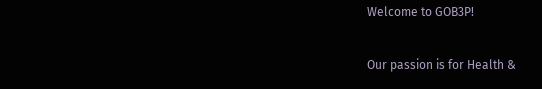Welcome to GOB3P!

Our passion is for Health &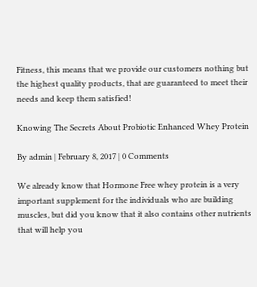Fitness, this means that we provide our customers nothing but the highest quality products, that are guaranteed to meet their needs and keep them satisfied!

Knowing The Secrets About Probiotic Enhanced Whey Protein

By admin | February 8, 2017 | 0 Comments

We already know that Hormone Free whey protein is a very important supplement for the individuals who are building muscles, but did you know that it also contains other nutrients that will help you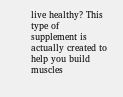live healthy? This type of supplement is actually created to help you build muscles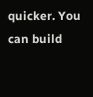quicker. You can build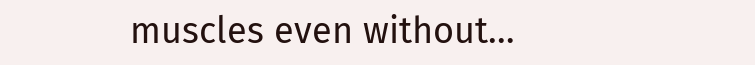muscles even without…